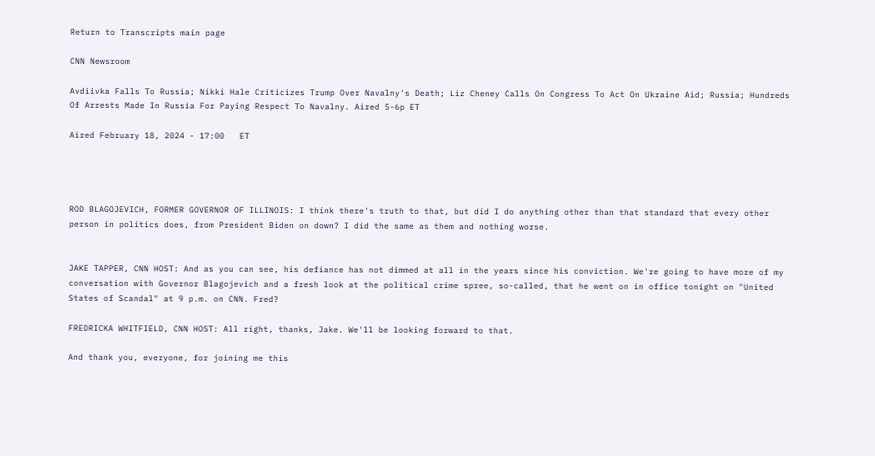Return to Transcripts main page

CNN Newsroom

Avdiivka Falls To Russia; Nikki Hale Criticizes Trump Over Navalny's Death; Liz Cheney Calls On Congress To Act On Ukraine Aid; Russia; Hundreds Of Arrests Made In Russia For Paying Respect To Navalny. Aired 5-6p ET

Aired February 18, 2024 - 17:00   ET




ROD BLAGOJEVICH, FORMER GOVERNOR OF ILLINOIS: I think there's truth to that, but did I do anything other than that standard that every other person in politics does, from President Biden on down? I did the same as them and nothing worse.


JAKE TAPPER, CNN HOST: And as you can see, his defiance has not dimmed at all in the years since his conviction. We're going to have more of my conversation with Governor Blagojevich and a fresh look at the political crime spree, so-called, that he went on in office tonight on "United States of Scandal" at 9 p.m. on CNN. Fred?

FREDRICKA WHITFIELD, CNN HOST: All right, thanks, Jake. We'll be looking forward to that.

And thank you, everyone, for joining me this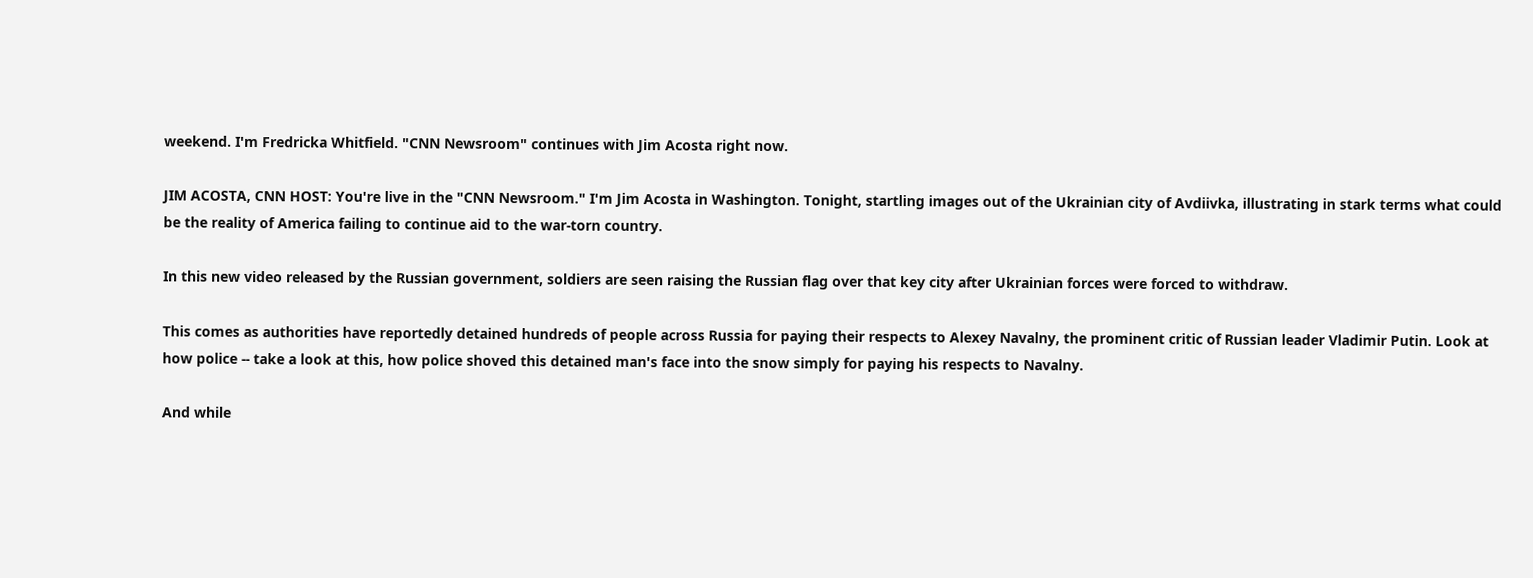weekend. I'm Fredricka Whitfield. "CNN Newsroom" continues with Jim Acosta right now.

JIM ACOSTA, CNN HOST: You're live in the "CNN Newsroom." I'm Jim Acosta in Washington. Tonight, startling images out of the Ukrainian city of Avdiivka, illustrating in stark terms what could be the reality of America failing to continue aid to the war-torn country.

In this new video released by the Russian government, soldiers are seen raising the Russian flag over that key city after Ukrainian forces were forced to withdraw.

This comes as authorities have reportedly detained hundreds of people across Russia for paying their respects to Alexey Navalny, the prominent critic of Russian leader Vladimir Putin. Look at how police -- take a look at this, how police shoved this detained man's face into the snow simply for paying his respects to Navalny.

And while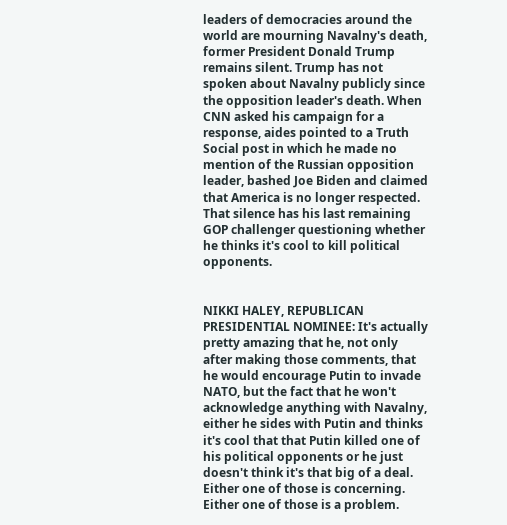leaders of democracies around the world are mourning Navalny's death, former President Donald Trump remains silent. Trump has not spoken about Navalny publicly since the opposition leader's death. When CNN asked his campaign for a response, aides pointed to a Truth Social post in which he made no mention of the Russian opposition leader, bashed Joe Biden and claimed that America is no longer respected. That silence has his last remaining GOP challenger questioning whether he thinks it's cool to kill political opponents.


NIKKI HALEY, REPUBLICAN PRESIDENTIAL NOMINEE: It's actually pretty amazing that he, not only after making those comments, that he would encourage Putin to invade NATO, but the fact that he won't acknowledge anything with Navalny, either he sides with Putin and thinks it's cool that that Putin killed one of his political opponents or he just doesn't think it's that big of a deal. Either one of those is concerning. Either one of those is a problem.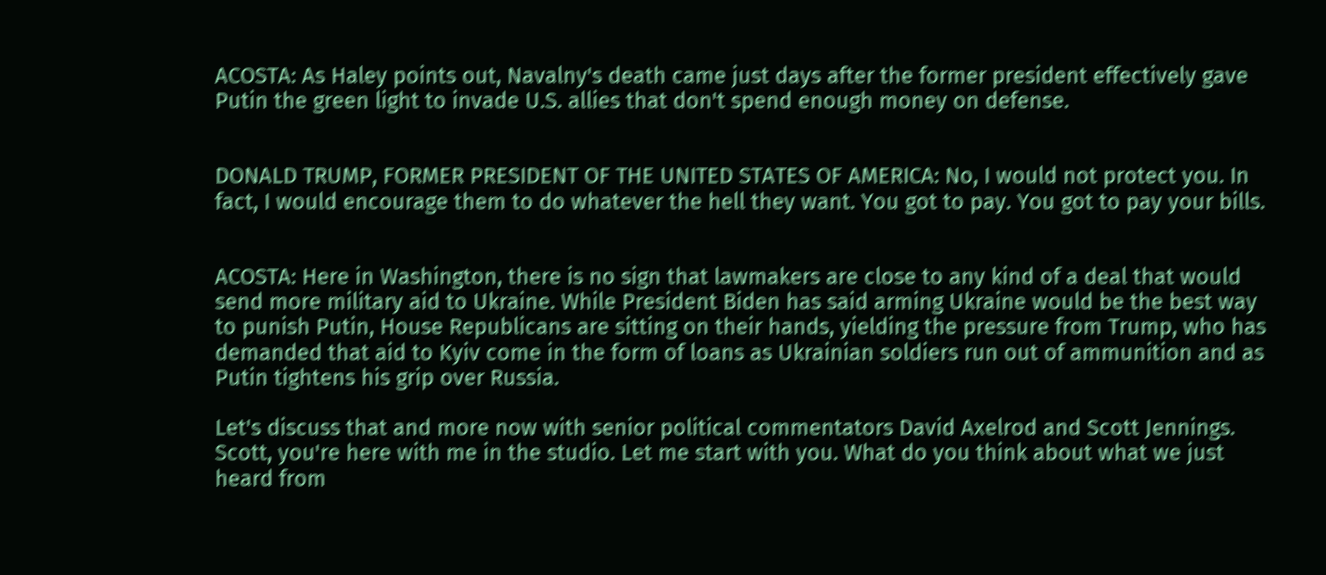ACOSTA: As Haley points out, Navalny's death came just days after the former president effectively gave Putin the green light to invade U.S. allies that don't spend enough money on defense.


DONALD TRUMP, FORMER PRESIDENT OF THE UNITED STATES OF AMERICA: No, I would not protect you. In fact, I would encourage them to do whatever the hell they want. You got to pay. You got to pay your bills.


ACOSTA: Here in Washington, there is no sign that lawmakers are close to any kind of a deal that would send more military aid to Ukraine. While President Biden has said arming Ukraine would be the best way to punish Putin, House Republicans are sitting on their hands, yielding the pressure from Trump, who has demanded that aid to Kyiv come in the form of loans as Ukrainian soldiers run out of ammunition and as Putin tightens his grip over Russia.

Let's discuss that and more now with senior political commentators David Axelrod and Scott Jennings. Scott, you're here with me in the studio. Let me start with you. What do you think about what we just heard from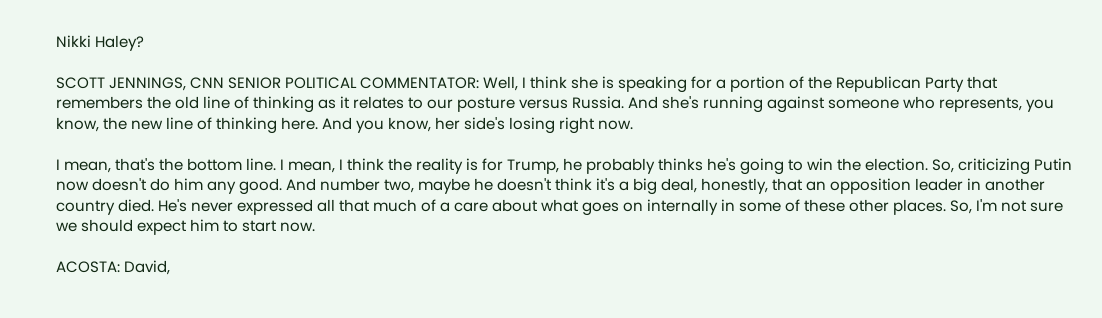Nikki Haley?

SCOTT JENNINGS, CNN SENIOR POLITICAL COMMENTATOR: Well, I think she is speaking for a portion of the Republican Party that remembers the old line of thinking as it relates to our posture versus Russia. And she's running against someone who represents, you know, the new line of thinking here. And you know, her side's losing right now.

I mean, that's the bottom line. I mean, I think the reality is for Trump, he probably thinks he's going to win the election. So, criticizing Putin now doesn't do him any good. And number two, maybe he doesn't think it's a big deal, honestly, that an opposition leader in another country died. He's never expressed all that much of a care about what goes on internally in some of these other places. So, I'm not sure we should expect him to start now.

ACOSTA: David,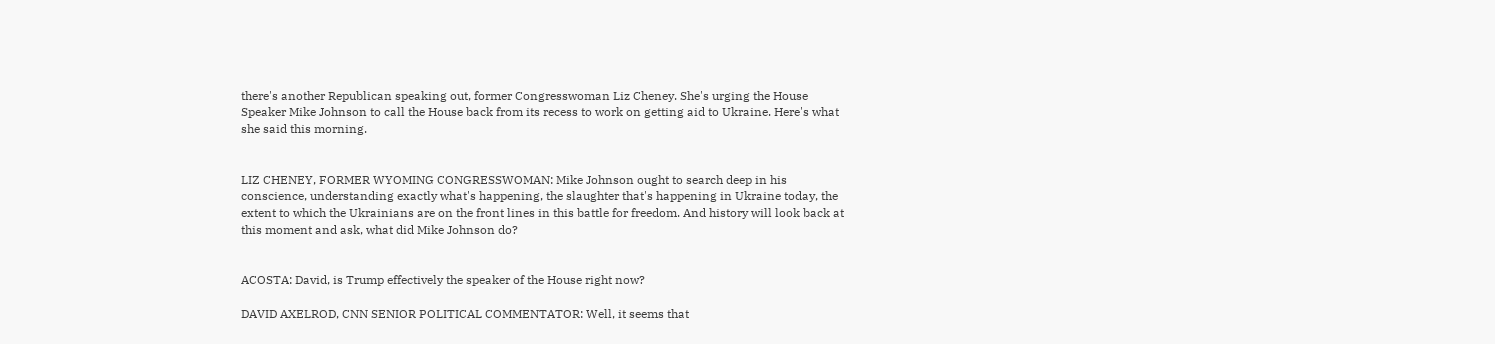there's another Republican speaking out, former Congresswoman Liz Cheney. She's urging the House Speaker Mike Johnson to call the House back from its recess to work on getting aid to Ukraine. Here's what she said this morning.


LIZ CHENEY, FORMER WYOMING CONGRESSWOMAN: Mike Johnson ought to search deep in his conscience, understanding exactly what's happening, the slaughter that's happening in Ukraine today, the extent to which the Ukrainians are on the front lines in this battle for freedom. And history will look back at this moment and ask, what did Mike Johnson do?


ACOSTA: David, is Trump effectively the speaker of the House right now?

DAVID AXELROD, CNN SENIOR POLITICAL COMMENTATOR: Well, it seems that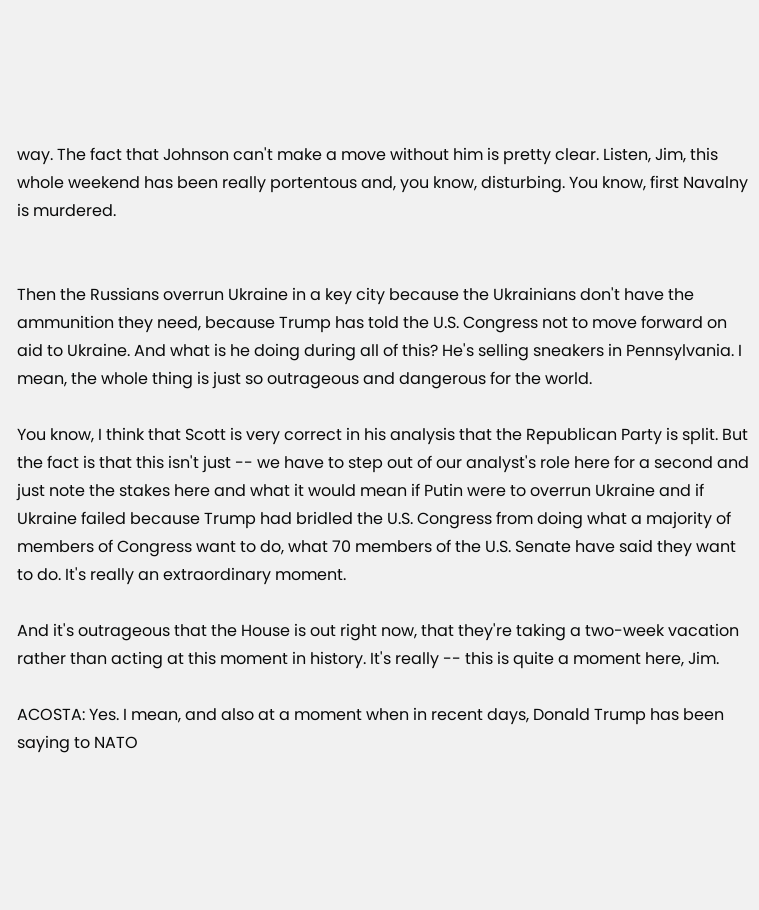way. The fact that Johnson can't make a move without him is pretty clear. Listen, Jim, this whole weekend has been really portentous and, you know, disturbing. You know, first Navalny is murdered.


Then the Russians overrun Ukraine in a key city because the Ukrainians don't have the ammunition they need, because Trump has told the U.S. Congress not to move forward on aid to Ukraine. And what is he doing during all of this? He's selling sneakers in Pennsylvania. I mean, the whole thing is just so outrageous and dangerous for the world.

You know, I think that Scott is very correct in his analysis that the Republican Party is split. But the fact is that this isn't just -- we have to step out of our analyst's role here for a second and just note the stakes here and what it would mean if Putin were to overrun Ukraine and if Ukraine failed because Trump had bridled the U.S. Congress from doing what a majority of members of Congress want to do, what 70 members of the U.S. Senate have said they want to do. It's really an extraordinary moment.

And it's outrageous that the House is out right now, that they're taking a two-week vacation rather than acting at this moment in history. It's really -- this is quite a moment here, Jim.

ACOSTA: Yes. I mean, and also at a moment when in recent days, Donald Trump has been saying to NATO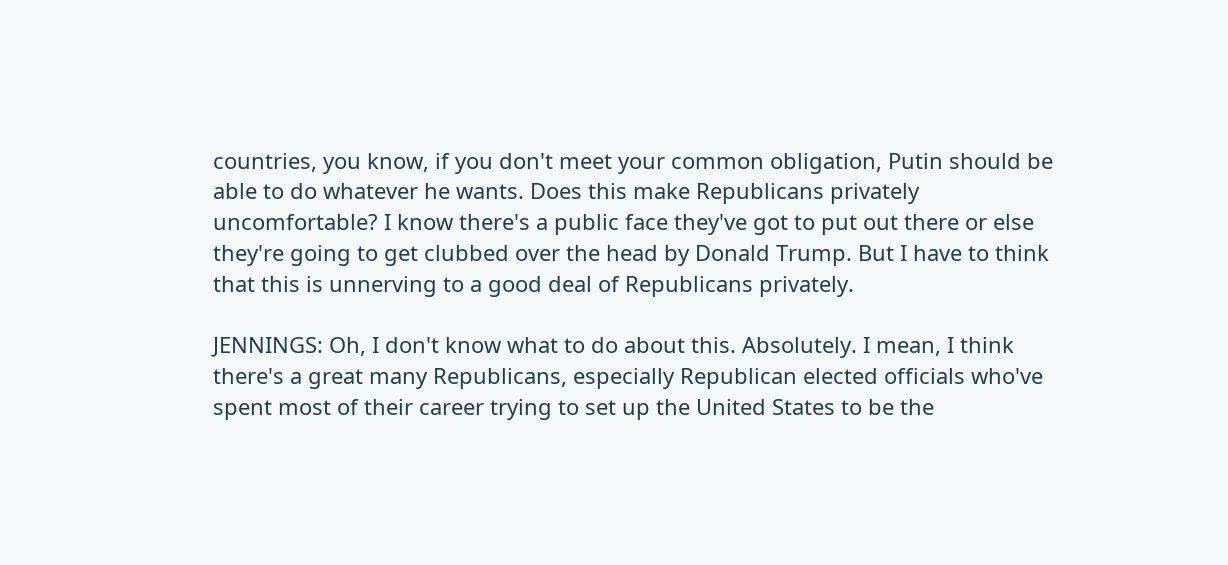countries, you know, if you don't meet your common obligation, Putin should be able to do whatever he wants. Does this make Republicans privately uncomfortable? I know there's a public face they've got to put out there or else they're going to get clubbed over the head by Donald Trump. But I have to think that this is unnerving to a good deal of Republicans privately.

JENNINGS: Oh, I don't know what to do about this. Absolutely. I mean, I think there's a great many Republicans, especially Republican elected officials who've spent most of their career trying to set up the United States to be the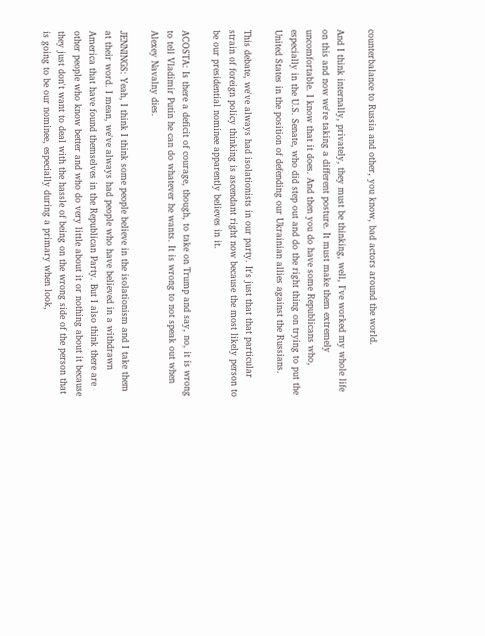counterbalance to Russia and other, you know, bad actors around the world.

And I think internally, privately, they must be thinking, well, I've worked my whole life on this and now we're taking a different posture. It must make them extremely uncomfortable. I know that it does. And then you do have some Republicans who, especially in the U.S. Senate, who did step out and do the right thing on trying to put the United States in the position of defending our Ukrainian allies against the Russians.

This debate, we've always had isolationists in our party. It's just that that particular strain of foreign policy thinking is ascendant right now because the most likely person to be our presidential nominee apparently believes in it.

ACOSTA: Is there a deficit of courage, though, to take on Trump and say, no, it is wrong to tell Vladimir Putin he can do whatever he wants. It is wrong to not speak out when Alexey Navalny dies.

JENNINGS: Yeah, I think I think some people believe in the isolationism and I take them at their word. I mean, we've always had people who have believed in a withdrawn America that have found themselves in the Republican Party. But I also think there are other people who know better and who do very little about it or nothing about it because they just don't want to deal with the hassle of being on the wrong side of the person that is going to be our nominee, especially during a primary when look,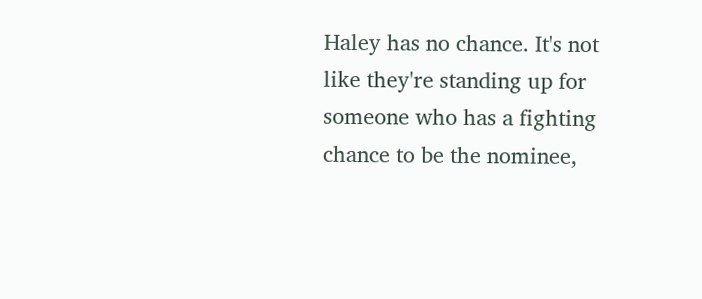Haley has no chance. It's not like they're standing up for someone who has a fighting chance to be the nominee,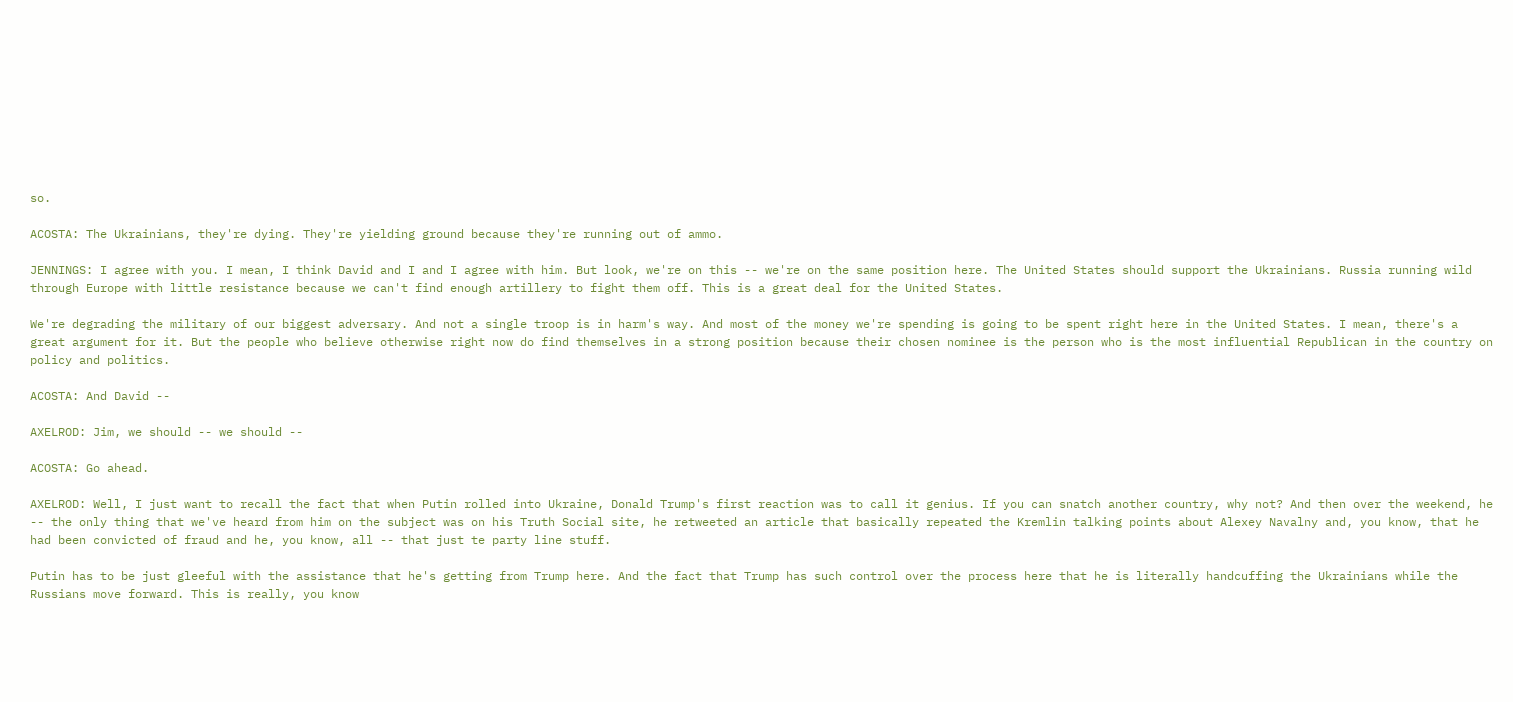so.

ACOSTA: The Ukrainians, they're dying. They're yielding ground because they're running out of ammo.

JENNINGS: I agree with you. I mean, I think David and I and I agree with him. But look, we're on this -- we're on the same position here. The United States should support the Ukrainians. Russia running wild through Europe with little resistance because we can't find enough artillery to fight them off. This is a great deal for the United States.

We're degrading the military of our biggest adversary. And not a single troop is in harm's way. And most of the money we're spending is going to be spent right here in the United States. I mean, there's a great argument for it. But the people who believe otherwise right now do find themselves in a strong position because their chosen nominee is the person who is the most influential Republican in the country on policy and politics.

ACOSTA: And David --

AXELROD: Jim, we should -- we should --

ACOSTA: Go ahead.

AXELROD: Well, I just want to recall the fact that when Putin rolled into Ukraine, Donald Trump's first reaction was to call it genius. If you can snatch another country, why not? And then over the weekend, he -- the only thing that we've heard from him on the subject was on his Truth Social site, he retweeted an article that basically repeated the Kremlin talking points about Alexey Navalny and, you know, that he had been convicted of fraud and he, you know, all -- that just te party line stuff.

Putin has to be just gleeful with the assistance that he's getting from Trump here. And the fact that Trump has such control over the process here that he is literally handcuffing the Ukrainians while the Russians move forward. This is really, you know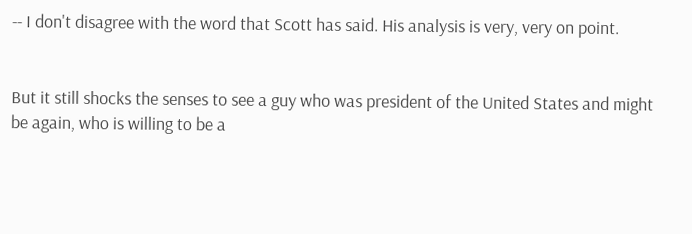-- I don't disagree with the word that Scott has said. His analysis is very, very on point.


But it still shocks the senses to see a guy who was president of the United States and might be again, who is willing to be a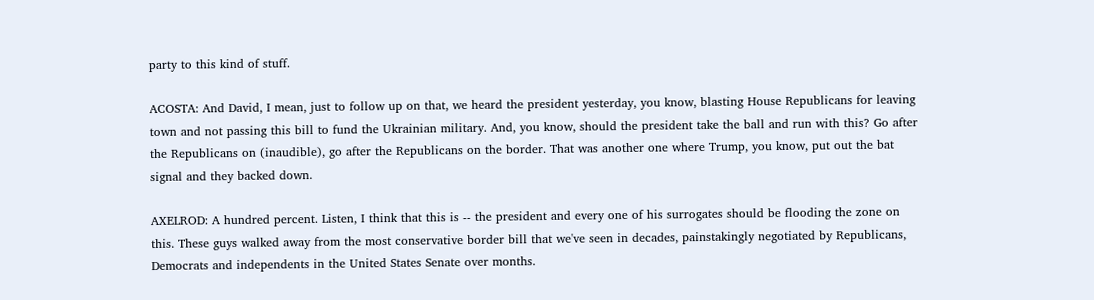party to this kind of stuff.

ACOSTA: And David, I mean, just to follow up on that, we heard the president yesterday, you know, blasting House Republicans for leaving town and not passing this bill to fund the Ukrainian military. And, you know, should the president take the ball and run with this? Go after the Republicans on (inaudible), go after the Republicans on the border. That was another one where Trump, you know, put out the bat signal and they backed down.

AXELROD: A hundred percent. Listen, I think that this is -- the president and every one of his surrogates should be flooding the zone on this. These guys walked away from the most conservative border bill that we've seen in decades, painstakingly negotiated by Republicans, Democrats and independents in the United States Senate over months.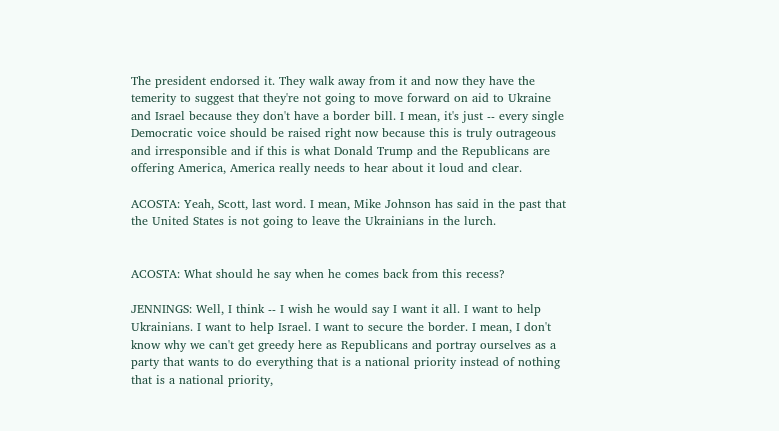The president endorsed it. They walk away from it and now they have the temerity to suggest that they're not going to move forward on aid to Ukraine and Israel because they don't have a border bill. I mean, it's just -- every single Democratic voice should be raised right now because this is truly outrageous and irresponsible and if this is what Donald Trump and the Republicans are offering America, America really needs to hear about it loud and clear.

ACOSTA: Yeah, Scott, last word. I mean, Mike Johnson has said in the past that the United States is not going to leave the Ukrainians in the lurch.


ACOSTA: What should he say when he comes back from this recess?

JENNINGS: Well, I think -- I wish he would say I want it all. I want to help Ukrainians. I want to help Israel. I want to secure the border. I mean, I don't know why we can't get greedy here as Republicans and portray ourselves as a party that wants to do everything that is a national priority instead of nothing that is a national priority,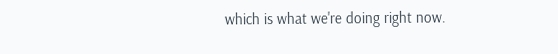which is what we're doing right now.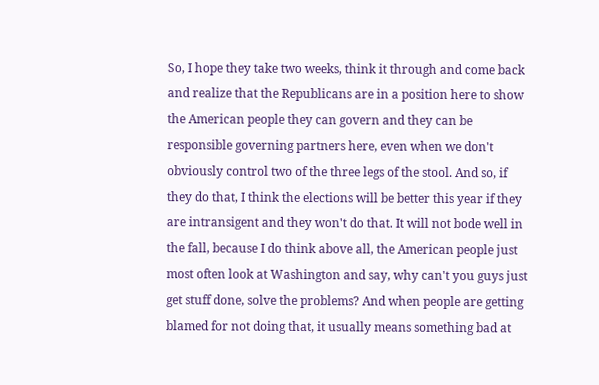So, I hope they take two weeks, think it through and come back and realize that the Republicans are in a position here to show the American people they can govern and they can be responsible governing partners here, even when we don't obviously control two of the three legs of the stool. And so, if they do that, I think the elections will be better this year if they are intransigent and they won't do that. It will not bode well in the fall, because I do think above all, the American people just most often look at Washington and say, why can't you guys just get stuff done, solve the problems? And when people are getting blamed for not doing that, it usually means something bad at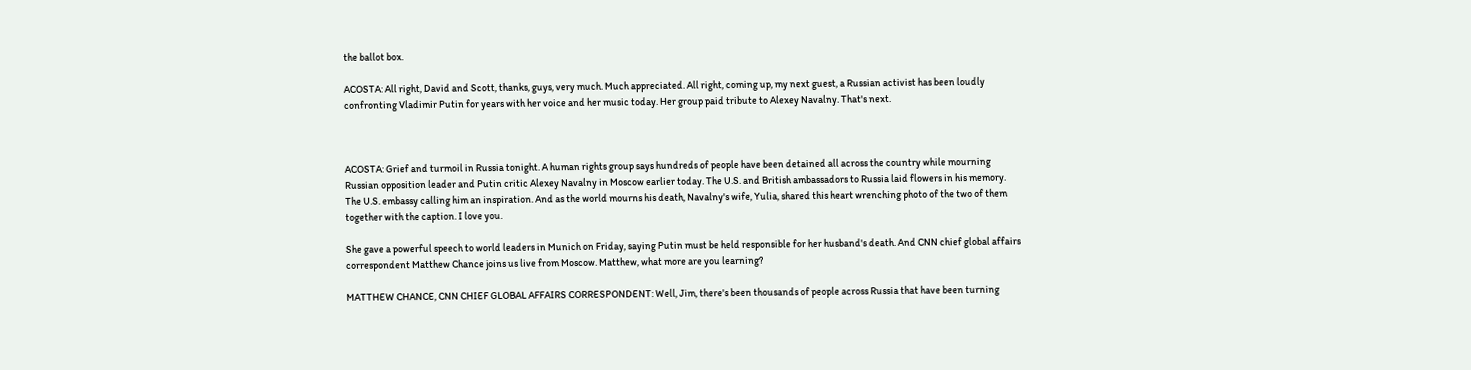the ballot box.

ACOSTA: All right, David and Scott, thanks, guys, very much. Much appreciated. All right, coming up, my next guest, a Russian activist has been loudly confronting Vladimir Putin for years with her voice and her music today. Her group paid tribute to Alexey Navalny. That's next.



ACOSTA: Grief and turmoil in Russia tonight. A human rights group says hundreds of people have been detained all across the country while mourning Russian opposition leader and Putin critic Alexey Navalny in Moscow earlier today. The U.S. and British ambassadors to Russia laid flowers in his memory. The U.S. embassy calling him an inspiration. And as the world mourns his death, Navalny's wife, Yulia, shared this heart wrenching photo of the two of them together with the caption. I love you.

She gave a powerful speech to world leaders in Munich on Friday, saying Putin must be held responsible for her husband's death. And CNN chief global affairs correspondent Matthew Chance joins us live from Moscow. Matthew, what more are you learning?

MATTHEW CHANCE, CNN CHIEF GLOBAL AFFAIRS CORRESPONDENT: Well, Jim, there's been thousands of people across Russia that have been turning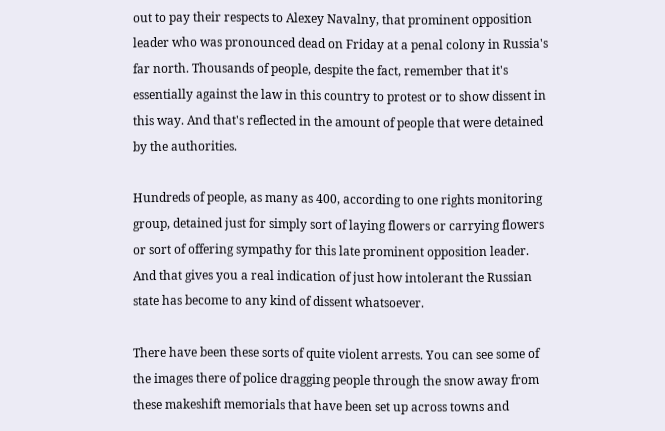out to pay their respects to Alexey Navalny, that prominent opposition leader who was pronounced dead on Friday at a penal colony in Russia's far north. Thousands of people, despite the fact, remember that it's essentially against the law in this country to protest or to show dissent in this way. And that's reflected in the amount of people that were detained by the authorities.

Hundreds of people, as many as 400, according to one rights monitoring group, detained just for simply sort of laying flowers or carrying flowers or sort of offering sympathy for this late prominent opposition leader. And that gives you a real indication of just how intolerant the Russian state has become to any kind of dissent whatsoever.

There have been these sorts of quite violent arrests. You can see some of the images there of police dragging people through the snow away from these makeshift memorials that have been set up across towns and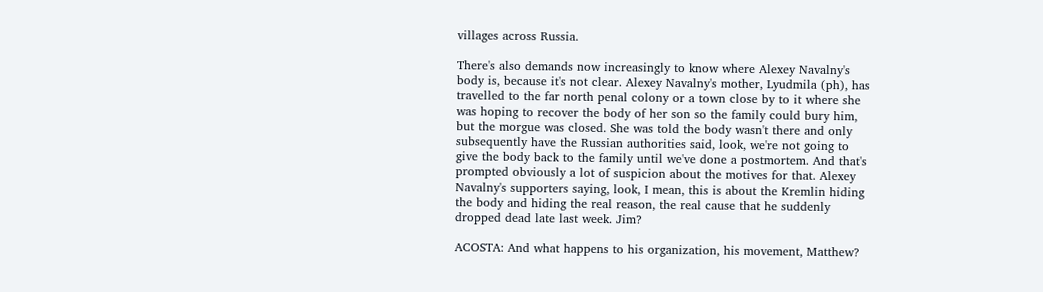villages across Russia.

There's also demands now increasingly to know where Alexey Navalny's body is, because it's not clear. Alexey Navalny's mother, Lyudmila (ph), has travelled to the far north penal colony or a town close by to it where she was hoping to recover the body of her son so the family could bury him, but the morgue was closed. She was told the body wasn't there and only subsequently have the Russian authorities said, look, we're not going to give the body back to the family until we've done a postmortem. And that's prompted obviously a lot of suspicion about the motives for that. Alexey Navalny's supporters saying, look, I mean, this is about the Kremlin hiding the body and hiding the real reason, the real cause that he suddenly dropped dead late last week. Jim?

ACOSTA: And what happens to his organization, his movement, Matthew?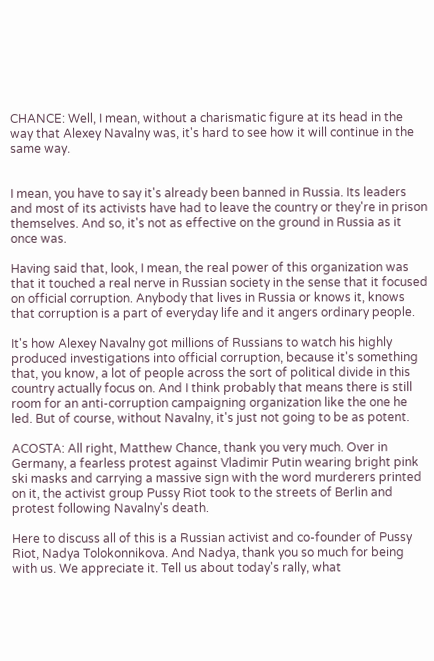CHANCE: Well, I mean, without a charismatic figure at its head in the way that Alexey Navalny was, it's hard to see how it will continue in the same way.


I mean, you have to say it's already been banned in Russia. Its leaders and most of its activists have had to leave the country or they're in prison themselves. And so, it's not as effective on the ground in Russia as it once was.

Having said that, look, I mean, the real power of this organization was that it touched a real nerve in Russian society in the sense that it focused on official corruption. Anybody that lives in Russia or knows it, knows that corruption is a part of everyday life and it angers ordinary people.

It's how Alexey Navalny got millions of Russians to watch his highly produced investigations into official corruption, because it's something that, you know, a lot of people across the sort of political divide in this country actually focus on. And I think probably that means there is still room for an anti-corruption campaigning organization like the one he led. But of course, without Navalny, it's just not going to be as potent.

ACOSTA: All right, Matthew Chance, thank you very much. Over in Germany, a fearless protest against Vladimir Putin wearing bright pink ski masks and carrying a massive sign with the word murderers printed on it, the activist group Pussy Riot took to the streets of Berlin and protest following Navalny's death.

Here to discuss all of this is a Russian activist and co-founder of Pussy Riot, Nadya Tolokonnikova. And Nadya, thank you so much for being with us. We appreciate it. Tell us about today's rally, what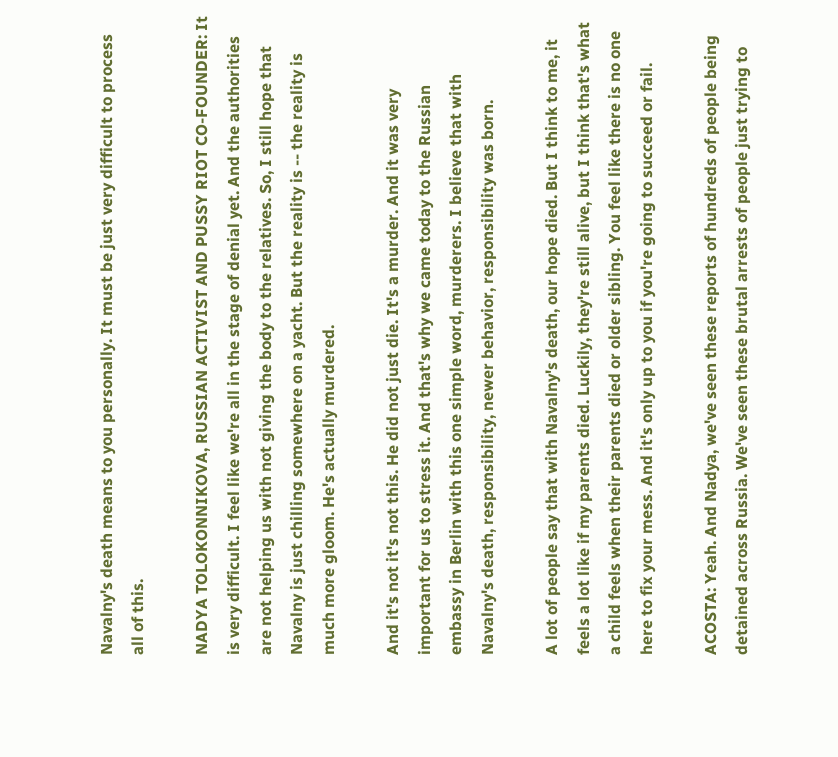Navalny's death means to you personally. It must be just very difficult to process all of this.

NADYA TOLOKONNIKOVA, RUSSIAN ACTIVIST AND PUSSY RIOT CO-FOUNDER: It is very difficult. I feel like we're all in the stage of denial yet. And the authorities are not helping us with not giving the body to the relatives. So, I still hope that Navalny is just chilling somewhere on a yacht. But the reality is -- the reality is much more gloom. He's actually murdered.

And it's not it's not this. He did not just die. It's a murder. And it was very important for us to stress it. And that's why we came today to the Russian embassy in Berlin with this one simple word, murderers. I believe that with Navalny's death, responsibility, newer behavior, responsibility was born.

A lot of people say that with Navalny's death, our hope died. But I think to me, it feels a lot like if my parents died. Luckily, they're still alive, but I think that's what a child feels when their parents died or older sibling. You feel like there is no one here to fix your mess. And it's only up to you if you're going to succeed or fail.

ACOSTA: Yeah. And Nadya, we've seen these reports of hundreds of people being detained across Russia. We've seen these brutal arrests of people just trying to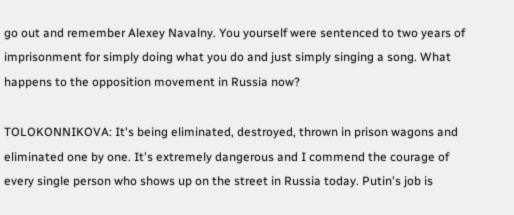go out and remember Alexey Navalny. You yourself were sentenced to two years of imprisonment for simply doing what you do and just simply singing a song. What happens to the opposition movement in Russia now?

TOLOKONNIKOVA: It's being eliminated, destroyed, thrown in prison wagons and eliminated one by one. It's extremely dangerous and I commend the courage of every single person who shows up on the street in Russia today. Putin's job is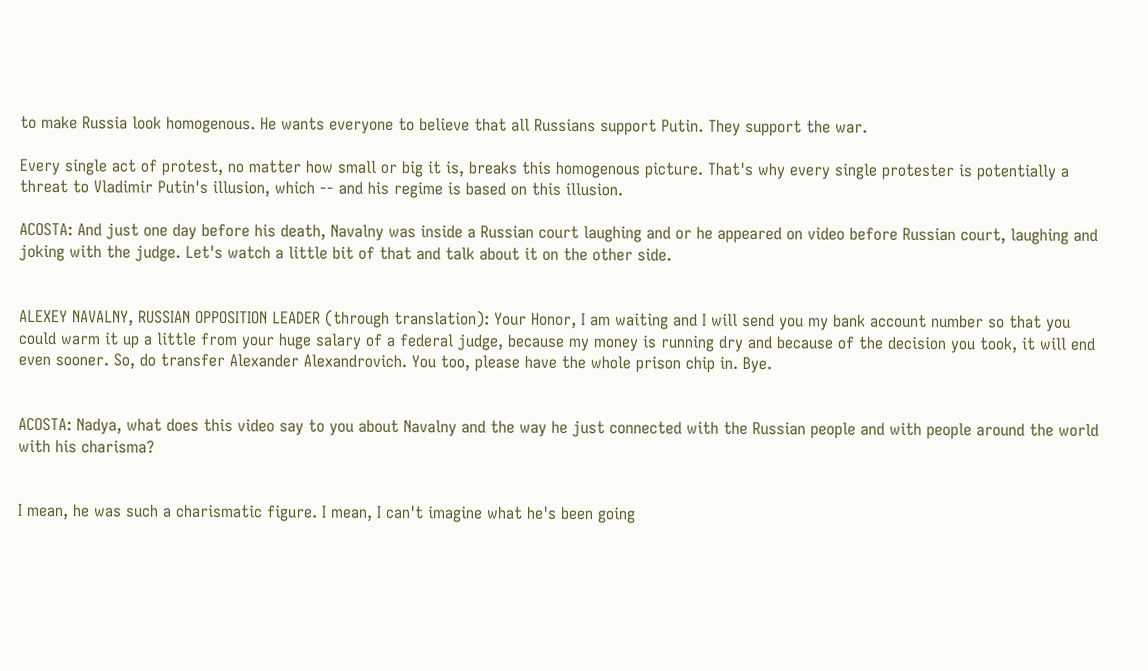to make Russia look homogenous. He wants everyone to believe that all Russians support Putin. They support the war.

Every single act of protest, no matter how small or big it is, breaks this homogenous picture. That's why every single protester is potentially a threat to Vladimir Putin's illusion, which -- and his regime is based on this illusion.

ACOSTA: And just one day before his death, Navalny was inside a Russian court laughing and or he appeared on video before Russian court, laughing and joking with the judge. Let's watch a little bit of that and talk about it on the other side.


ALEXEY NAVALNY, RUSSIAN OPPOSITION LEADER (through translation): Your Honor, I am waiting and I will send you my bank account number so that you could warm it up a little from your huge salary of a federal judge, because my money is running dry and because of the decision you took, it will end even sooner. So, do transfer Alexander Alexandrovich. You too, please have the whole prison chip in. Bye.


ACOSTA: Nadya, what does this video say to you about Navalny and the way he just connected with the Russian people and with people around the world with his charisma?


I mean, he was such a charismatic figure. I mean, I can't imagine what he's been going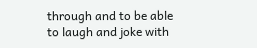through and to be able to laugh and joke with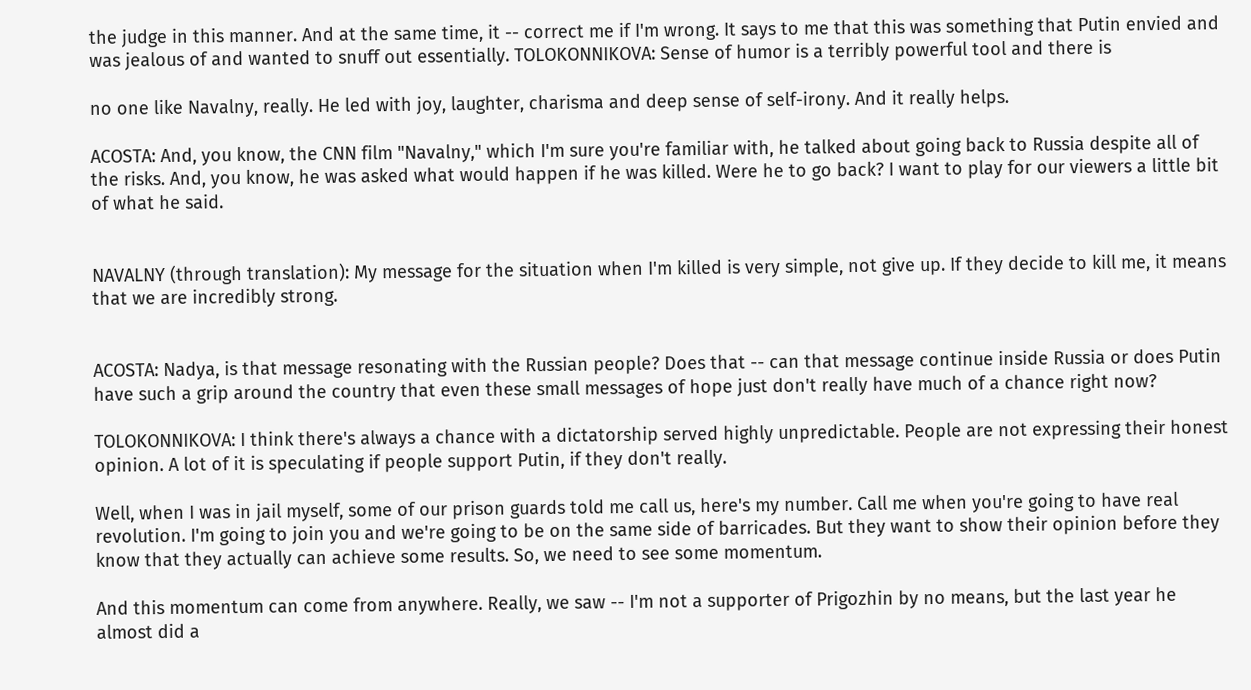the judge in this manner. And at the same time, it -- correct me if I'm wrong. It says to me that this was something that Putin envied and was jealous of and wanted to snuff out essentially. TOLOKONNIKOVA: Sense of humor is a terribly powerful tool and there is

no one like Navalny, really. He led with joy, laughter, charisma and deep sense of self-irony. And it really helps.

ACOSTA: And, you know, the CNN film "Navalny," which I'm sure you're familiar with, he talked about going back to Russia despite all of the risks. And, you know, he was asked what would happen if he was killed. Were he to go back? I want to play for our viewers a little bit of what he said.


NAVALNY (through translation): My message for the situation when I'm killed is very simple, not give up. If they decide to kill me, it means that we are incredibly strong.


ACOSTA: Nadya, is that message resonating with the Russian people? Does that -- can that message continue inside Russia or does Putin have such a grip around the country that even these small messages of hope just don't really have much of a chance right now?

TOLOKONNIKOVA: I think there's always a chance with a dictatorship served highly unpredictable. People are not expressing their honest opinion. A lot of it is speculating if people support Putin, if they don't really.

Well, when I was in jail myself, some of our prison guards told me call us, here's my number. Call me when you're going to have real revolution. I'm going to join you and we're going to be on the same side of barricades. But they want to show their opinion before they know that they actually can achieve some results. So, we need to see some momentum.

And this momentum can come from anywhere. Really, we saw -- I'm not a supporter of Prigozhin by no means, but the last year he almost did a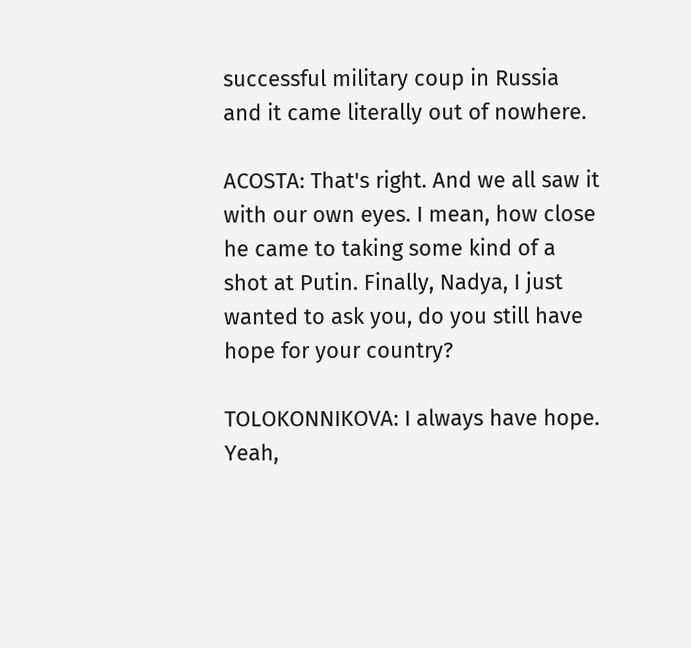successful military coup in Russia and it came literally out of nowhere.

ACOSTA: That's right. And we all saw it with our own eyes. I mean, how close he came to taking some kind of a shot at Putin. Finally, Nadya, I just wanted to ask you, do you still have hope for your country?

TOLOKONNIKOVA: I always have hope. Yeah,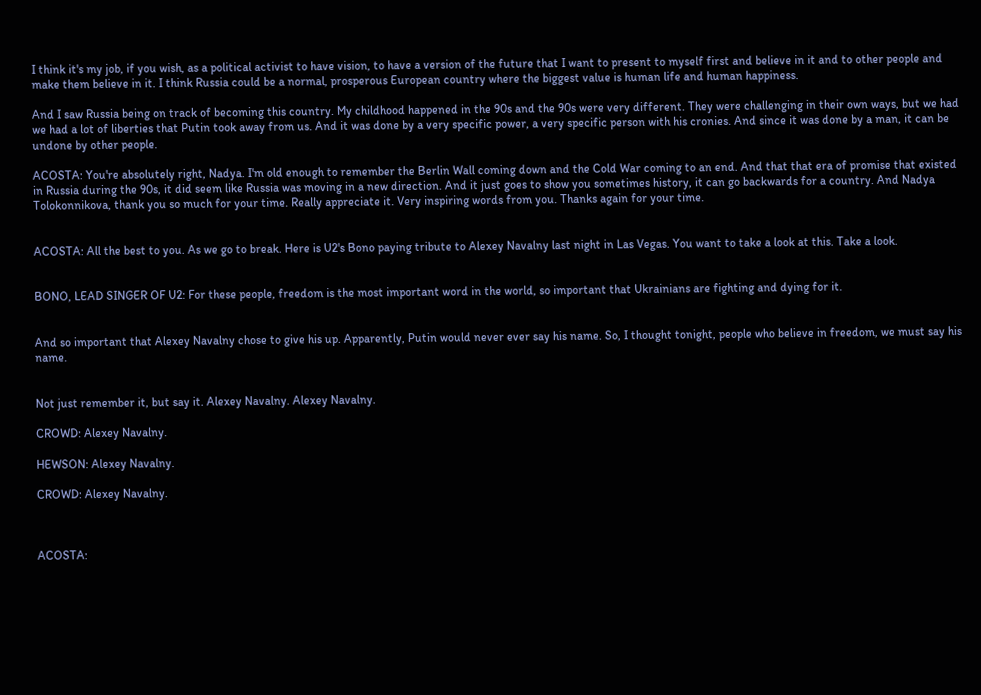I think it's my job, if you wish, as a political activist to have vision, to have a version of the future that I want to present to myself first and believe in it and to other people and make them believe in it. I think Russia could be a normal, prosperous European country where the biggest value is human life and human happiness.

And I saw Russia being on track of becoming this country. My childhood happened in the 90s and the 90s were very different. They were challenging in their own ways, but we had we had a lot of liberties that Putin took away from us. And it was done by a very specific power, a very specific person with his cronies. And since it was done by a man, it can be undone by other people.

ACOSTA: You're absolutely right, Nadya. I'm old enough to remember the Berlin Wall coming down and the Cold War coming to an end. And that that era of promise that existed in Russia during the 90s, it did seem like Russia was moving in a new direction. And it just goes to show you sometimes history, it can go backwards for a country. And Nadya Tolokonnikova, thank you so much for your time. Really appreciate it. Very inspiring words from you. Thanks again for your time.


ACOSTA: All the best to you. As we go to break. Here is U2's Bono paying tribute to Alexey Navalny last night in Las Vegas. You want to take a look at this. Take a look.


BONO, LEAD SINGER OF U2: For these people, freedom is the most important word in the world, so important that Ukrainians are fighting and dying for it.


And so important that Alexey Navalny chose to give his up. Apparently, Putin would never ever say his name. So, I thought tonight, people who believe in freedom, we must say his name.


Not just remember it, but say it. Alexey Navalny. Alexey Navalny.

CROWD: Alexey Navalny.

HEWSON: Alexey Navalny.

CROWD: Alexey Navalny.



ACOSTA: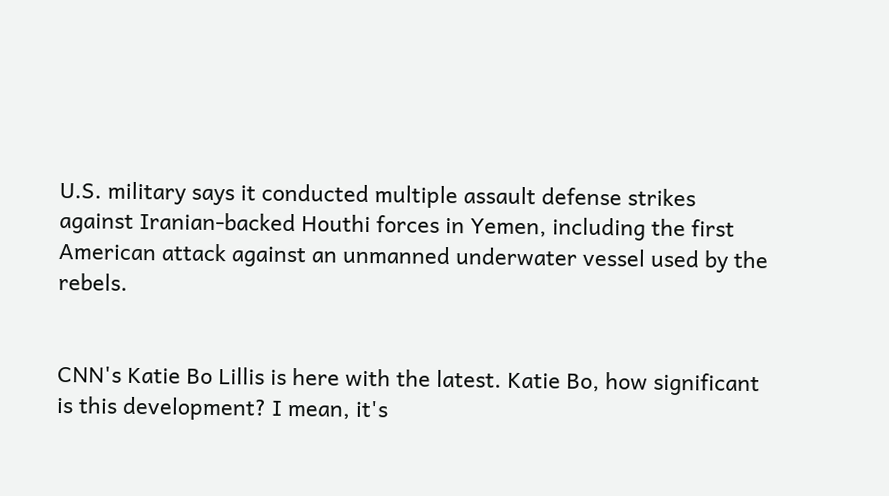U.S. military says it conducted multiple assault defense strikes against Iranian-backed Houthi forces in Yemen, including the first American attack against an unmanned underwater vessel used by the rebels.


CNN's Katie Bo Lillis is here with the latest. Katie Bo, how significant is this development? I mean, it's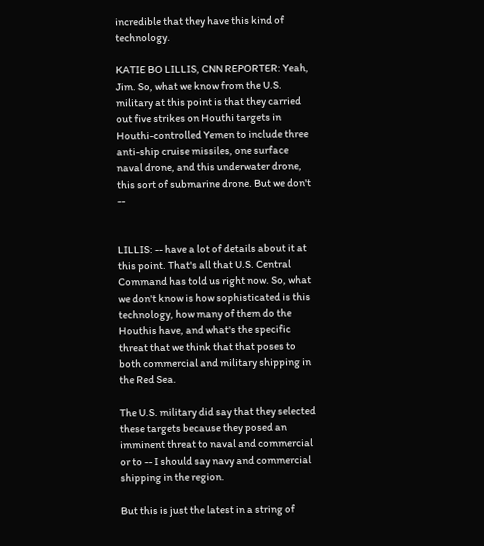incredible that they have this kind of technology.

KATIE BO LILLIS, CNN REPORTER: Yeah, Jim. So, what we know from the U.S. military at this point is that they carried out five strikes on Houthi targets in Houthi-controlled Yemen to include three anti-ship cruise missiles, one surface naval drone, and this underwater drone, this sort of submarine drone. But we don't --


LILLIS: -- have a lot of details about it at this point. That's all that U.S. Central Command has told us right now. So, what we don't know is how sophisticated is this technology, how many of them do the Houthis have, and what's the specific threat that we think that that poses to both commercial and military shipping in the Red Sea.

The U.S. military did say that they selected these targets because they posed an imminent threat to naval and commercial or to -- I should say navy and commercial shipping in the region.

But this is just the latest in a string of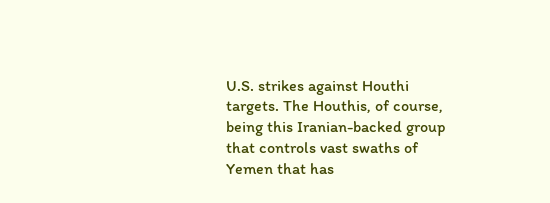U.S. strikes against Houthi targets. The Houthis, of course, being this Iranian-backed group that controls vast swaths of Yemen that has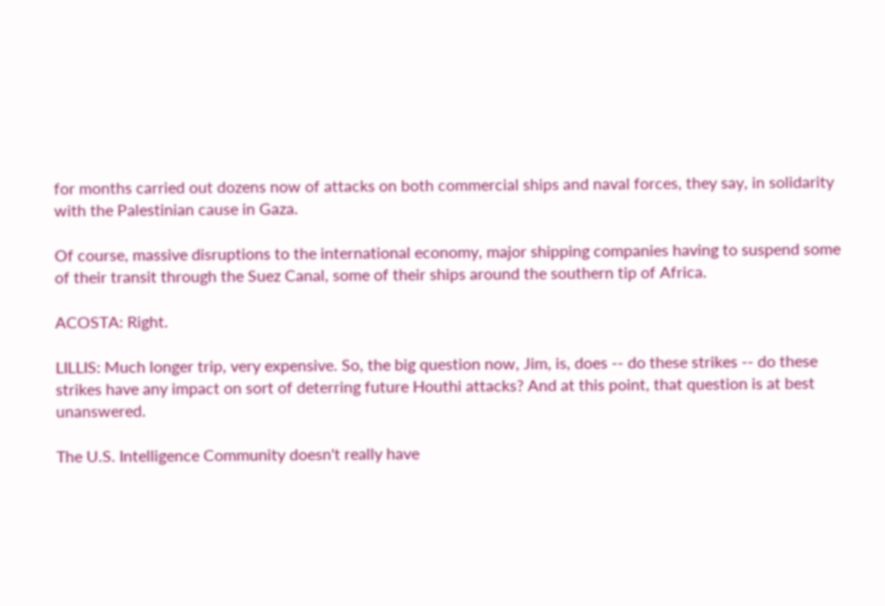for months carried out dozens now of attacks on both commercial ships and naval forces, they say, in solidarity with the Palestinian cause in Gaza.

Of course, massive disruptions to the international economy, major shipping companies having to suspend some of their transit through the Suez Canal, some of their ships around the southern tip of Africa.

ACOSTA: Right.

LILLIS: Much longer trip, very expensive. So, the big question now, Jim, is, does -- do these strikes -- do these strikes have any impact on sort of deterring future Houthi attacks? And at this point, that question is at best unanswered.

The U.S. Intelligence Community doesn't really have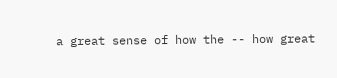a great sense of how the -- how great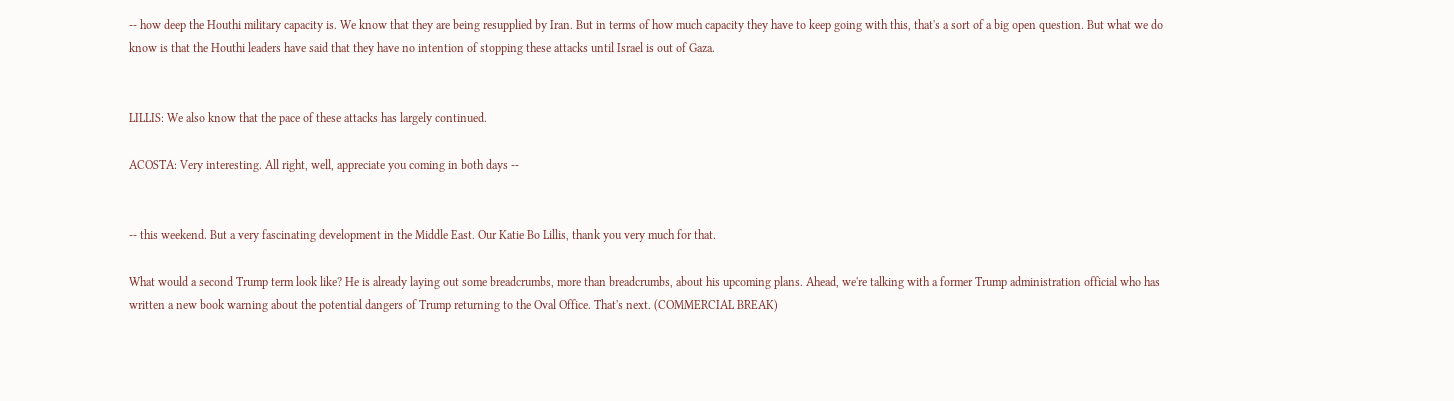-- how deep the Houthi military capacity is. We know that they are being resupplied by Iran. But in terms of how much capacity they have to keep going with this, that's a sort of a big open question. But what we do know is that the Houthi leaders have said that they have no intention of stopping these attacks until Israel is out of Gaza.


LILLIS: We also know that the pace of these attacks has largely continued.

ACOSTA: Very interesting. All right, well, appreciate you coming in both days --


-- this weekend. But a very fascinating development in the Middle East. Our Katie Bo Lillis, thank you very much for that.

What would a second Trump term look like? He is already laying out some breadcrumbs, more than breadcrumbs, about his upcoming plans. Ahead, we're talking with a former Trump administration official who has written a new book warning about the potential dangers of Trump returning to the Oval Office. That's next. (COMMERCIAL BREAK)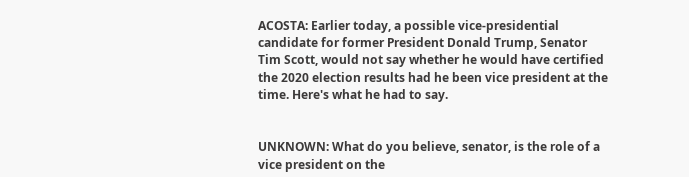ACOSTA: Earlier today, a possible vice-presidential candidate for former President Donald Trump, Senator Tim Scott, would not say whether he would have certified the 2020 election results had he been vice president at the time. Here's what he had to say.


UNKNOWN: What do you believe, senator, is the role of a vice president on the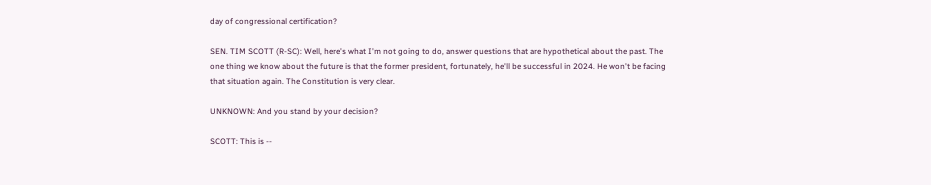day of congressional certification?

SEN. TIM SCOTT (R-SC): Well, here's what I'm not going to do, answer questions that are hypothetical about the past. The one thing we know about the future is that the former president, fortunately, he'll be successful in 2024. He won't be facing that situation again. The Constitution is very clear.

UNKNOWN: And you stand by your decision?

SCOTT: This is --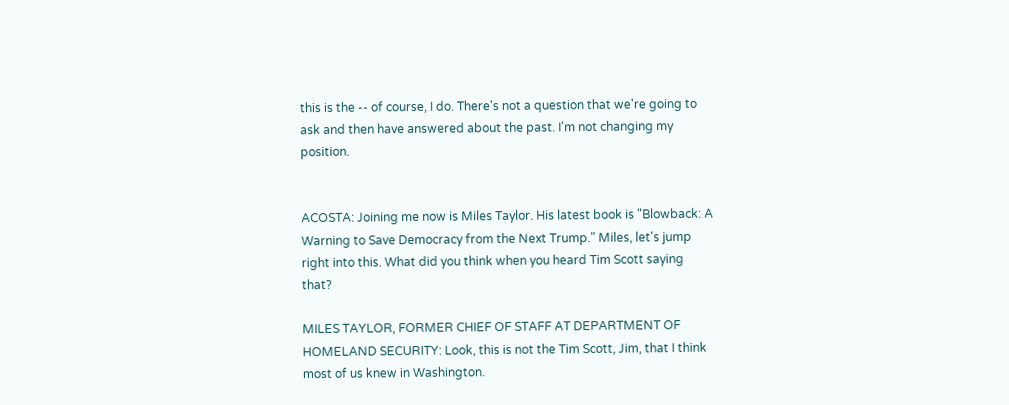this is the -- of course, I do. There's not a question that we're going to ask and then have answered about the past. I'm not changing my position.


ACOSTA: Joining me now is Miles Taylor. His latest book is "Blowback: A Warning to Save Democracy from the Next Trump." Miles, let's jump right into this. What did you think when you heard Tim Scott saying that?

MILES TAYLOR, FORMER CHIEF OF STAFF AT DEPARTMENT OF HOMELAND SECURITY: Look, this is not the Tim Scott, Jim, that I think most of us knew in Washington.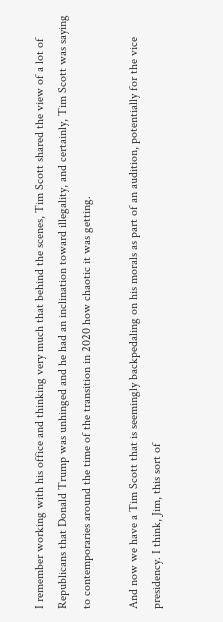I remember working with his office and thinking very much that behind the scenes, Tim Scott shared the view of a lot of Republicans that Donald Trump was unhinged and he had an inclination toward illegality, and certainly, Tim Scott was saying to contemporaries around the time of the transition in 2020 how chaotic it was getting.

And now we have a Tim Scott that is seemingly backpedaling on his morals as part of an audition, potentially for the vice presidency. I think, Jim, this sort of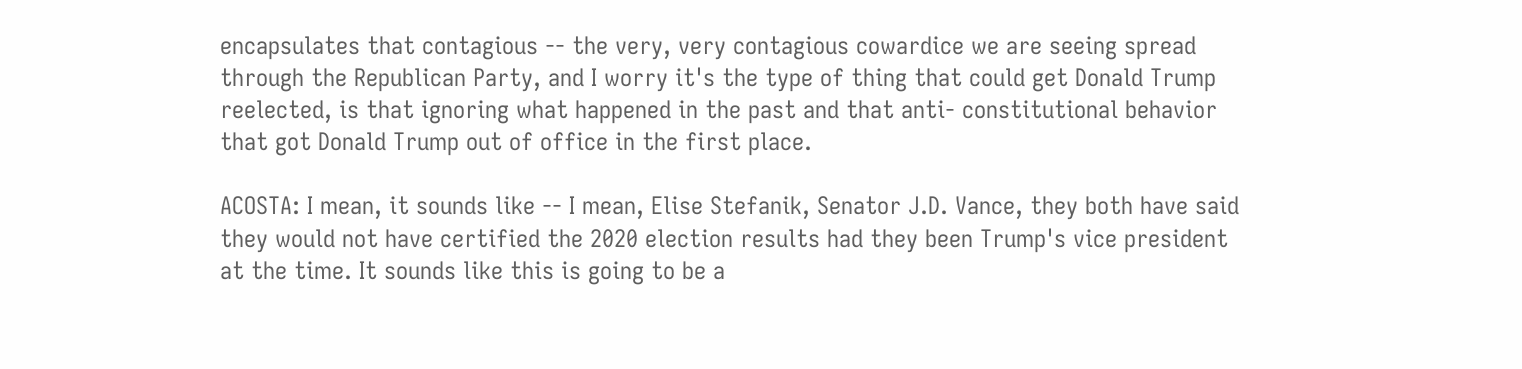encapsulates that contagious -- the very, very contagious cowardice we are seeing spread through the Republican Party, and I worry it's the type of thing that could get Donald Trump reelected, is that ignoring what happened in the past and that anti- constitutional behavior that got Donald Trump out of office in the first place.

ACOSTA: I mean, it sounds like -- I mean, Elise Stefanik, Senator J.D. Vance, they both have said they would not have certified the 2020 election results had they been Trump's vice president at the time. It sounds like this is going to be a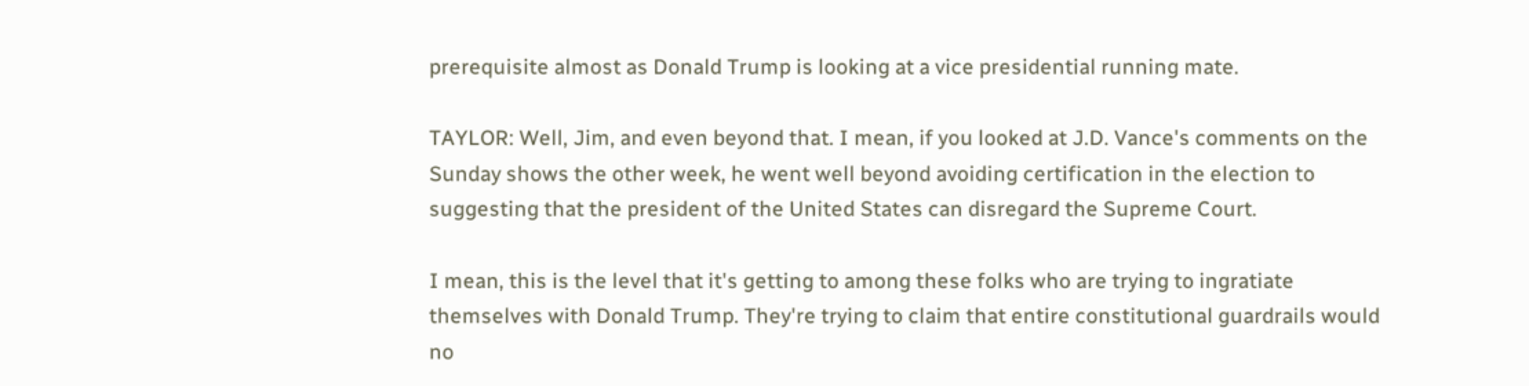prerequisite almost as Donald Trump is looking at a vice presidential running mate.

TAYLOR: Well, Jim, and even beyond that. I mean, if you looked at J.D. Vance's comments on the Sunday shows the other week, he went well beyond avoiding certification in the election to suggesting that the president of the United States can disregard the Supreme Court.

I mean, this is the level that it's getting to among these folks who are trying to ingratiate themselves with Donald Trump. They're trying to claim that entire constitutional guardrails would no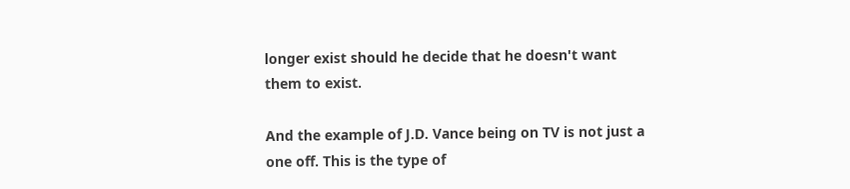longer exist should he decide that he doesn't want them to exist.

And the example of J.D. Vance being on TV is not just a one off. This is the type of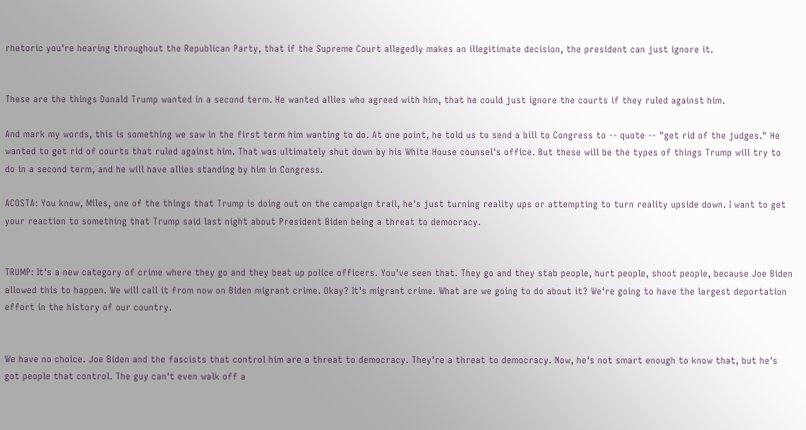rhetoric you're hearing throughout the Republican Party, that if the Supreme Court allegedly makes an illegitimate decision, the president can just ignore it.


These are the things Donald Trump wanted in a second term. He wanted allies who agreed with him, that he could just ignore the courts if they ruled against him.

And mark my words, this is something we saw in the first term him wanting to do. At one point, he told us to send a bill to Congress to -- quote -- "get rid of the judges." He wanted to get rid of courts that ruled against him. That was ultimately shut down by his White House counsel's office. But these will be the types of things Trump will try to do in a second term, and he will have allies standing by him in Congress.

ACOSTA: You know, Miles, one of the things that Trump is doing out on the campaign trail, he's just turning reality ups or attempting to turn reality upside down. I want to get your reaction to something that Trump said last night about President Biden being a threat to democracy.


TRUMP: It's a new category of crime where they go and they beat up police officers. You've seen that. They go and they stab people, hurt people, shoot people, because Joe Biden allowed this to happen. We will call it from now on Biden migrant crime. Okay? It's migrant crime. What are we going to do about it? We're going to have the largest deportation effort in the history of our country.


We have no choice. Joe Biden and the fascists that control him are a threat to democracy. They're a threat to democracy. Now, he's not smart enough to know that, but he's got people that control. The guy can't even walk off a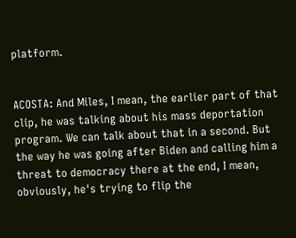platform.


ACOSTA: And Miles, I mean, the earlier part of that clip, he was talking about his mass deportation program. We can talk about that in a second. But the way he was going after Biden and calling him a threat to democracy there at the end, I mean, obviously, he's trying to flip the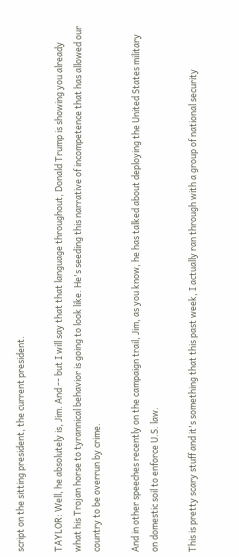script on the sitting president, the current president.

TAYLOR: Well, he absolutely is, Jim. And -- but I will say that that language throughout, Donald Trump is showing you already what his Trojan horse to tyrannical behavior is going to look like. He's seeding this narrative of incompetence that has allowed our country to be overrun by crime.

And in other speeches recently on the campaign trail, Jim, as you know, he has talked about deploying the United States military on domestic soil to enforce U.S. law.

This is pretty scary stuff and it's something that this past week, I actually ran through with a group of national security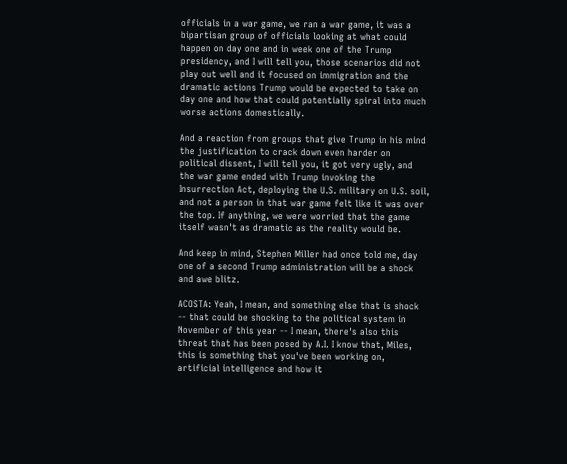officials in a war game, we ran a war game, it was a bipartisan group of officials looking at what could happen on day one and in week one of the Trump presidency, and I will tell you, those scenarios did not play out well and it focused on immigration and the dramatic actions Trump would be expected to take on day one and how that could potentially spiral into much worse actions domestically.

And a reaction from groups that give Trump in his mind the justification to crack down even harder on political dissent, I will tell you, it got very ugly, and the war game ended with Trump invoking the Insurrection Act, deploying the U.S. military on U.S. soil, and not a person in that war game felt like it was over the top. If anything, we were worried that the game itself wasn't as dramatic as the reality would be.

And keep in mind, Stephen Miller had once told me, day one of a second Trump administration will be a shock and awe blitz.

ACOSTA: Yeah, I mean, and something else that is shock -- that could be shocking to the political system in November of this year -- I mean, there's also this threat that has been posed by A.I. I know that, Miles, this is something that you've been working on, artificial intelligence and how it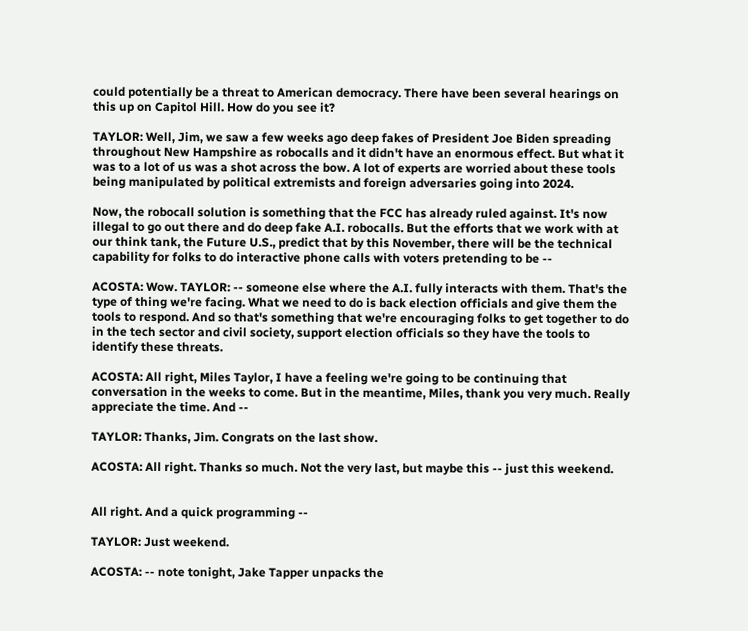could potentially be a threat to American democracy. There have been several hearings on this up on Capitol Hill. How do you see it?

TAYLOR: Well, Jim, we saw a few weeks ago deep fakes of President Joe Biden spreading throughout New Hampshire as robocalls and it didn't have an enormous effect. But what it was to a lot of us was a shot across the bow. A lot of experts are worried about these tools being manipulated by political extremists and foreign adversaries going into 2024.

Now, the robocall solution is something that the FCC has already ruled against. It's now illegal to go out there and do deep fake A.I. robocalls. But the efforts that we work with at our think tank, the Future U.S., predict that by this November, there will be the technical capability for folks to do interactive phone calls with voters pretending to be --

ACOSTA: Wow. TAYLOR: -- someone else where the A.I. fully interacts with them. That's the type of thing we're facing. What we need to do is back election officials and give them the tools to respond. And so that's something that we're encouraging folks to get together to do in the tech sector and civil society, support election officials so they have the tools to identify these threats.

ACOSTA: All right, Miles Taylor, I have a feeling we're going to be continuing that conversation in the weeks to come. But in the meantime, Miles, thank you very much. Really appreciate the time. And --

TAYLOR: Thanks, Jim. Congrats on the last show.

ACOSTA: All right. Thanks so much. Not the very last, but maybe this -- just this weekend.


All right. And a quick programming --

TAYLOR: Just weekend.

ACOSTA: -- note tonight, Jake Tapper unpacks the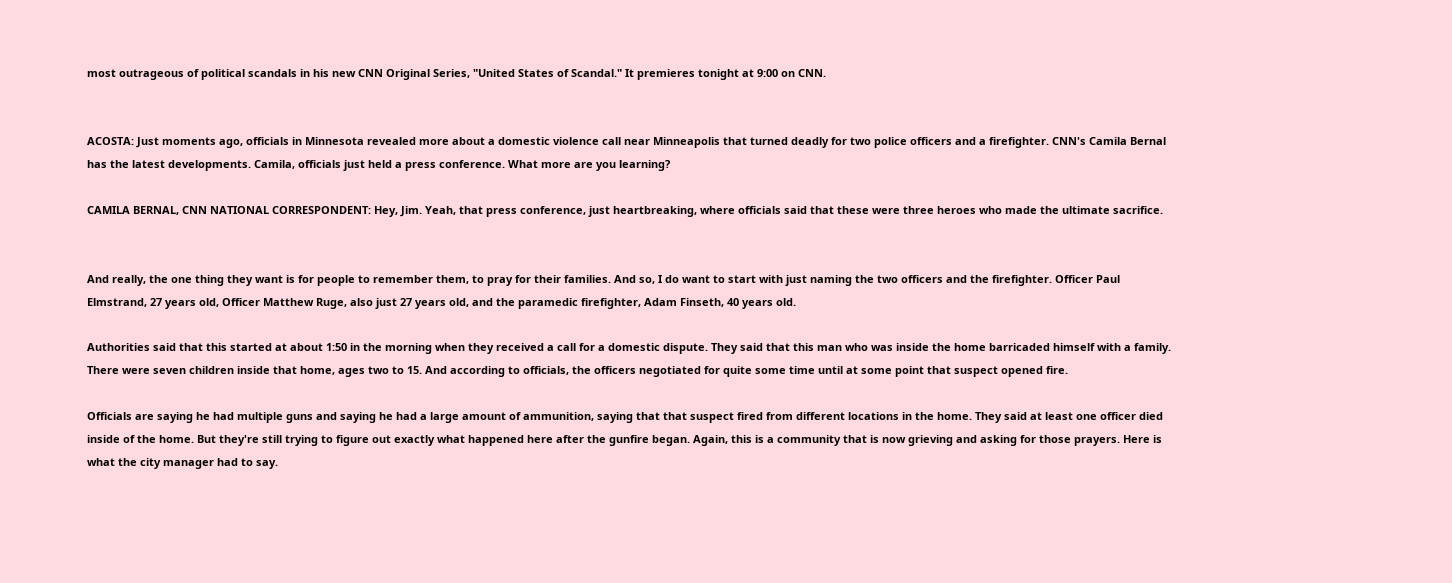most outrageous of political scandals in his new CNN Original Series, "United States of Scandal." It premieres tonight at 9:00 on CNN.


ACOSTA: Just moments ago, officials in Minnesota revealed more about a domestic violence call near Minneapolis that turned deadly for two police officers and a firefighter. CNN's Camila Bernal has the latest developments. Camila, officials just held a press conference. What more are you learning?

CAMILA BERNAL, CNN NATIONAL CORRESPONDENT: Hey, Jim. Yeah, that press conference, just heartbreaking, where officials said that these were three heroes who made the ultimate sacrifice.


And really, the one thing they want is for people to remember them, to pray for their families. And so, I do want to start with just naming the two officers and the firefighter. Officer Paul Elmstrand, 27 years old, Officer Matthew Ruge, also just 27 years old, and the paramedic firefighter, Adam Finseth, 40 years old.

Authorities said that this started at about 1:50 in the morning when they received a call for a domestic dispute. They said that this man who was inside the home barricaded himself with a family. There were seven children inside that home, ages two to 15. And according to officials, the officers negotiated for quite some time until at some point that suspect opened fire.

Officials are saying he had multiple guns and saying he had a large amount of ammunition, saying that that suspect fired from different locations in the home. They said at least one officer died inside of the home. But they're still trying to figure out exactly what happened here after the gunfire began. Again, this is a community that is now grieving and asking for those prayers. Here is what the city manager had to say.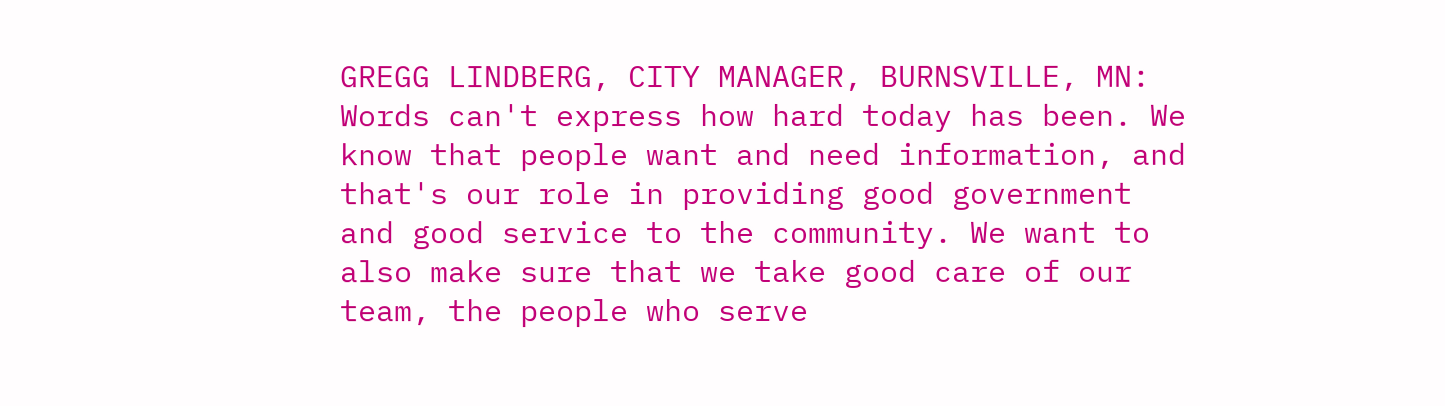GREGG LINDBERG, CITY MANAGER, BURNSVILLE, MN: Words can't express how hard today has been. We know that people want and need information, and that's our role in providing good government and good service to the community. We want to also make sure that we take good care of our team, the people who serve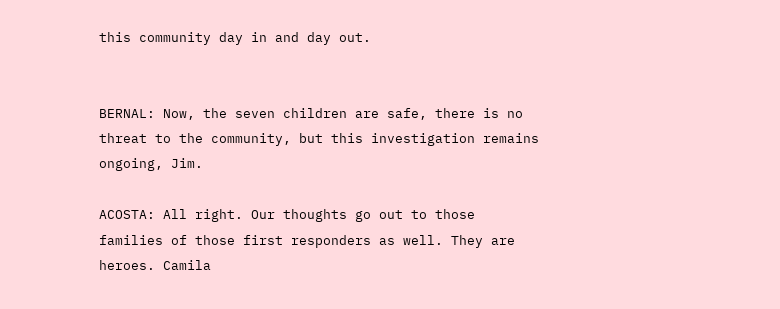this community day in and day out.


BERNAL: Now, the seven children are safe, there is no threat to the community, but this investigation remains ongoing, Jim.

ACOSTA: All right. Our thoughts go out to those families of those first responders as well. They are heroes. Camila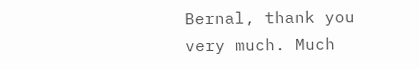Bernal, thank you very much. Much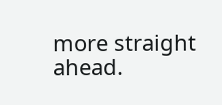more straight ahead.